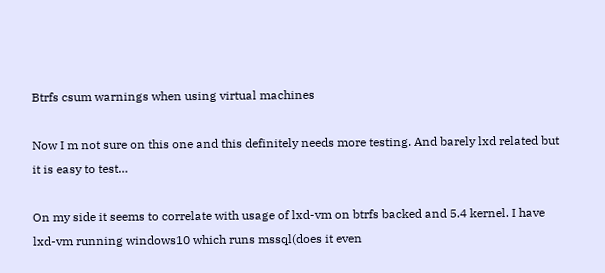Btrfs csum warnings when using virtual machines

Now I m not sure on this one and this definitely needs more testing. And barely lxd related but it is easy to test…

On my side it seems to correlate with usage of lxd-vm on btrfs backed and 5.4 kernel. I have lxd-vm running windows10 which runs mssql(does it even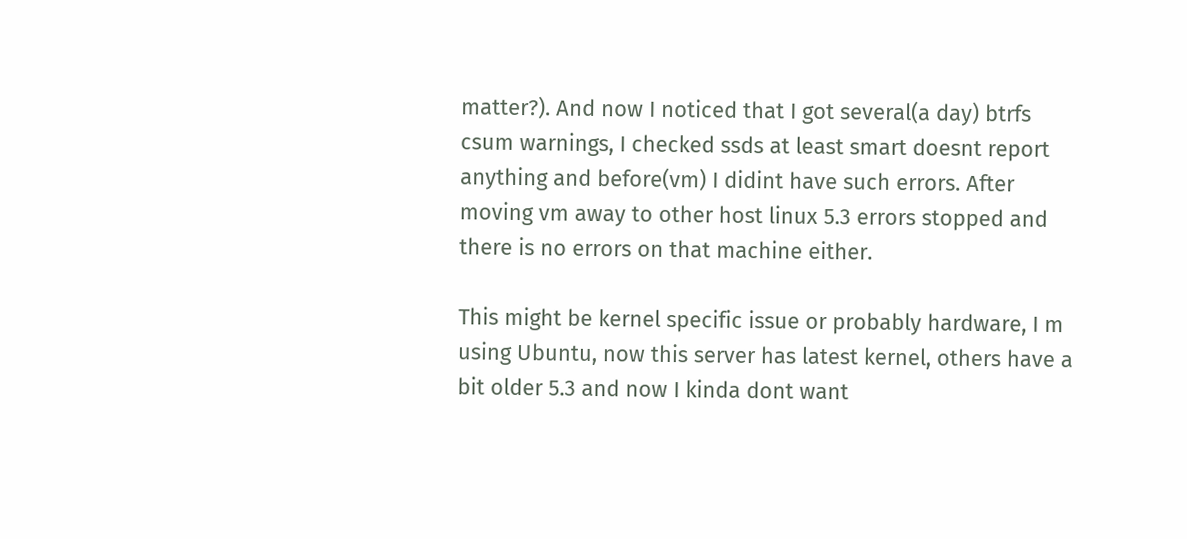matter?). And now I noticed that I got several(a day) btrfs csum warnings, I checked ssds at least smart doesnt report anything and before(vm) I didint have such errors. After moving vm away to other host linux 5.3 errors stopped and there is no errors on that machine either.

This might be kernel specific issue or probably hardware, I m using Ubuntu, now this server has latest kernel, others have a bit older 5.3 and now I kinda dont want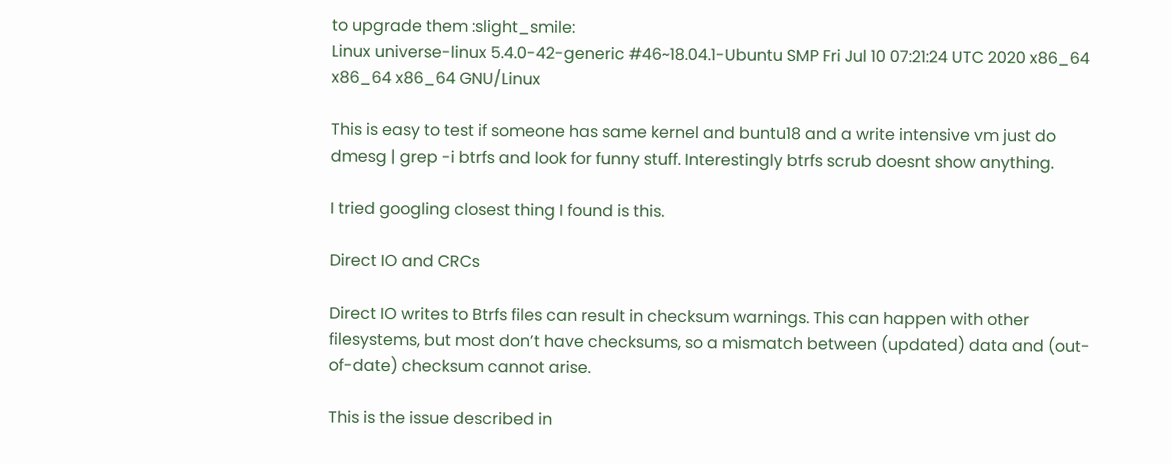to upgrade them :slight_smile:
Linux universe-linux 5.4.0-42-generic #46~18.04.1-Ubuntu SMP Fri Jul 10 07:21:24 UTC 2020 x86_64 x86_64 x86_64 GNU/Linux

This is easy to test if someone has same kernel and buntu18 and a write intensive vm just do dmesg | grep -i btrfs and look for funny stuff. Interestingly btrfs scrub doesnt show anything.

I tried googling closest thing I found is this.

Direct IO and CRCs

Direct IO writes to Btrfs files can result in checksum warnings. This can happen with other filesystems, but most don’t have checksums, so a mismatch between (updated) data and (out-of-date) checksum cannot arise.

This is the issue described in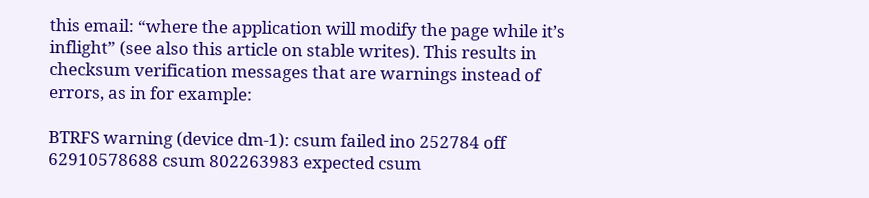this email: “where the application will modify the page while it’s inflight” (see also this article on stable writes). This results in checksum verification messages that are warnings instead of errors, as in for example:

BTRFS warning (device dm-1): csum failed ino 252784 off 62910578688 csum 802263983 expected csum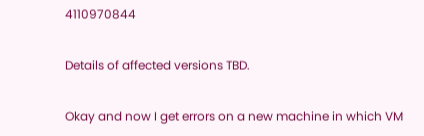4110970844

Details of affected versions TBD.

Okay and now I get errors on a new machine in which VM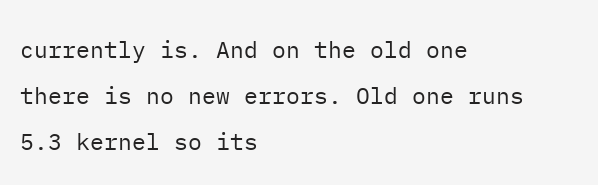currently is. And on the old one there is no new errors. Old one runs 5.3 kernel so its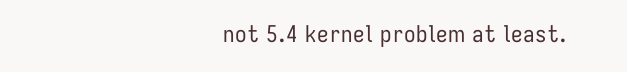not 5.4 kernel problem at least.